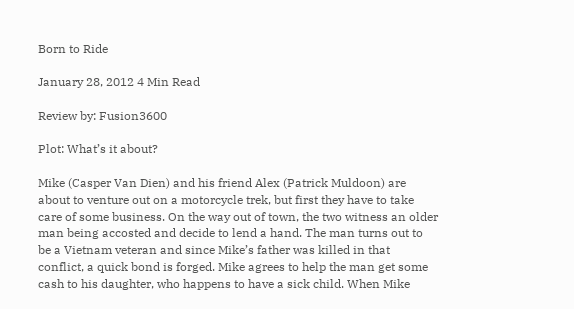Born to Ride

January 28, 2012 4 Min Read

Review by: Fusion3600

Plot: What’s it about?

Mike (Casper Van Dien) and his friend Alex (Patrick Muldoon) are about to venture out on a motorcycle trek, but first they have to take care of some business. On the way out of town, the two witness an older man being accosted and decide to lend a hand. The man turns out to be a Vietnam veteran and since Mike’s father was killed in that conflict, a quick bond is forged. Mike agrees to help the man get some cash to his daughter, who happens to have a sick child. When Mike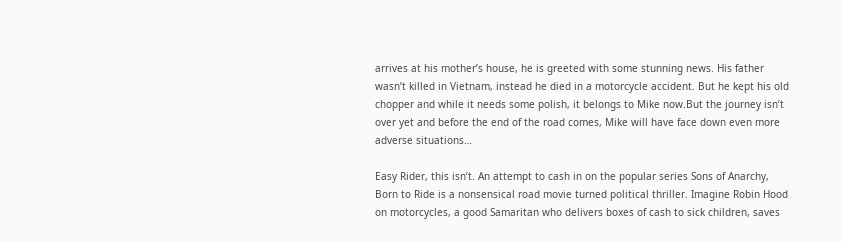arrives at his mother’s house, he is greeted with some stunning news. His father wasn’t killed in Vietnam, instead he died in a motorcycle accident. But he kept his old chopper and while it needs some polish, it belongs to Mike now.But the journey isn’t over yet and before the end of the road comes, Mike will have face down even more adverse situations…

Easy Rider, this isn’t. An attempt to cash in on the popular series Sons of Anarchy, Born to Ride is a nonsensical road movie turned political thriller. Imagine Robin Hood on motorcycles, a good Samaritan who delivers boxes of cash to sick children, saves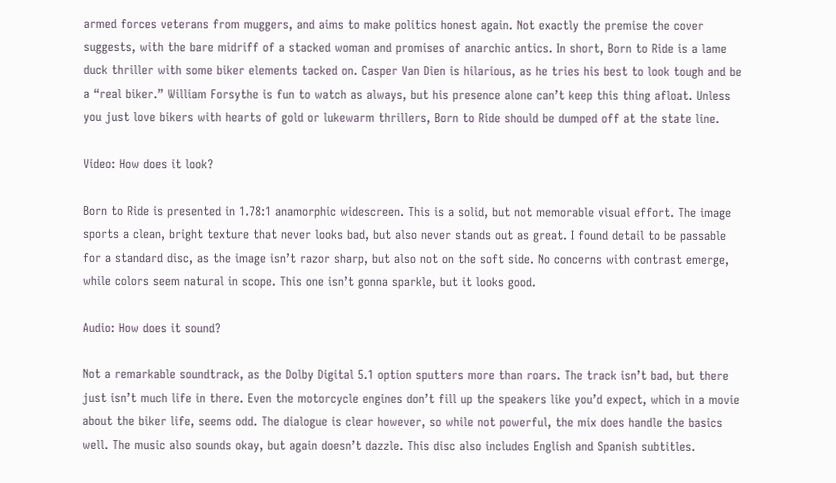armed forces veterans from muggers, and aims to make politics honest again. Not exactly the premise the cover suggests, with the bare midriff of a stacked woman and promises of anarchic antics. In short, Born to Ride is a lame duck thriller with some biker elements tacked on. Casper Van Dien is hilarious, as he tries his best to look tough and be a “real biker.” William Forsythe is fun to watch as always, but his presence alone can’t keep this thing afloat. Unless you just love bikers with hearts of gold or lukewarm thrillers, Born to Ride should be dumped off at the state line.

Video: How does it look?

Born to Ride is presented in 1.78:1 anamorphic widescreen. This is a solid, but not memorable visual effort. The image sports a clean, bright texture that never looks bad, but also never stands out as great. I found detail to be passable for a standard disc, as the image isn’t razor sharp, but also not on the soft side. No concerns with contrast emerge, while colors seem natural in scope. This one isn’t gonna sparkle, but it looks good.

Audio: How does it sound?

Not a remarkable soundtrack, as the Dolby Digital 5.1 option sputters more than roars. The track isn’t bad, but there just isn’t much life in there. Even the motorcycle engines don’t fill up the speakers like you’d expect, which in a movie about the biker life, seems odd. The dialogue is clear however, so while not powerful, the mix does handle the basics well. The music also sounds okay, but again doesn’t dazzle. This disc also includes English and Spanish subtitles.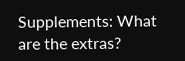Supplements: What are the extras?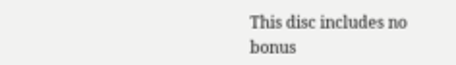This disc includes no bonus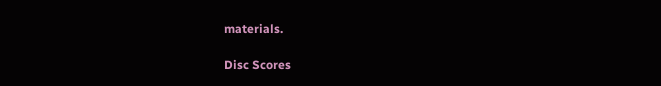materials.

Disc Scores